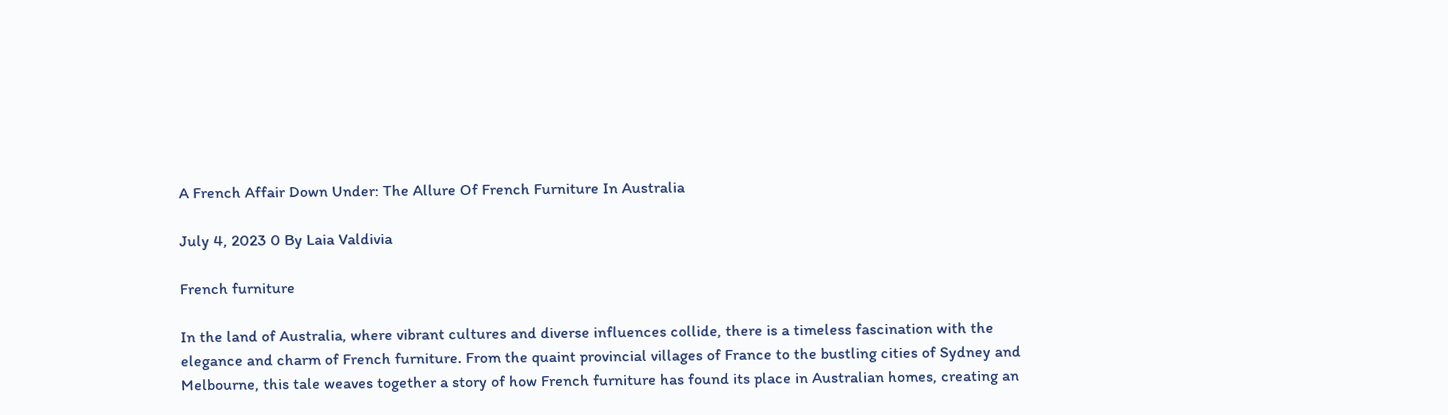A French Affair Down Under: The Allure Of French Furniture In Australia

July 4, 2023 0 By Laia Valdivia

French furniture

In the land of Australia, where vibrant cultures and diverse influences collide, there is a timeless fascination with the elegance and charm of French furniture. From the quaint provincial villages of France to the bustling cities of Sydney and Melbourne, this tale weaves together a story of how French furniture has found its place in Australian homes, creating an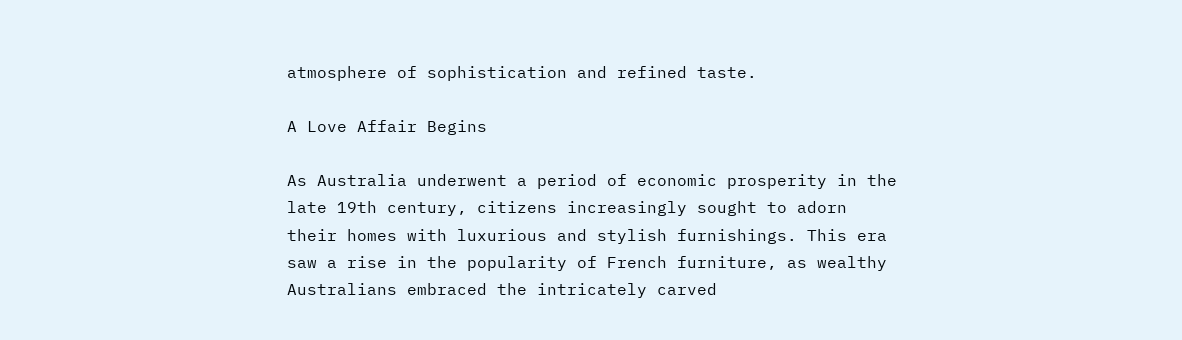atmosphere of sophistication and refined taste.

A Love Affair Begins

As Australia underwent a period of economic prosperity in the late 19th century, citizens increasingly sought to adorn their homes with luxurious and stylish furnishings. This era saw a rise in the popularity of French furniture, as wealthy Australians embraced the intricately carved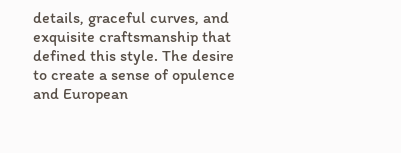details, graceful curves, and exquisite craftsmanship that defined this style. The desire to create a sense of opulence and European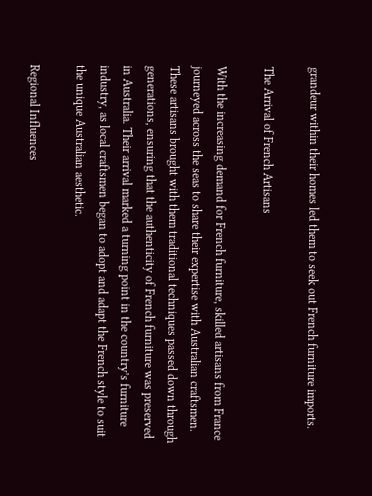grandeur within their homes led them to seek out French furniture imports.

The Arrival of French Artisans

With the increasing demand for French furniture, skilled artisans from France journeyed across the seas to share their expertise with Australian craftsmen. These artisans brought with them traditional techniques passed down through generations, ensuring that the authenticity of French furniture was preserved in Australia. Their arrival marked a turning point in the country’s furniture industry, as local craftsmen began to adopt and adapt the French style to suit the unique Australian aesthetic.

Regional Influences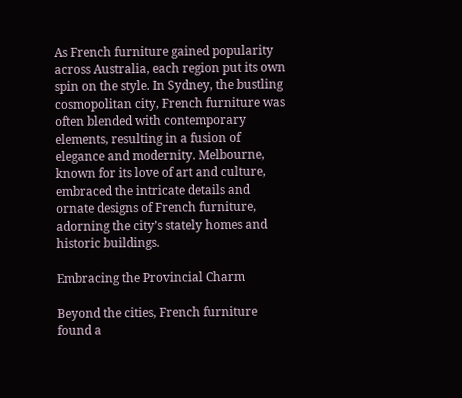As French furniture gained popularity across Australia, each region put its own spin on the style. In Sydney, the bustling cosmopolitan city, French furniture was often blended with contemporary elements, resulting in a fusion of elegance and modernity. Melbourne, known for its love of art and culture, embraced the intricate details and ornate designs of French furniture, adorning the city’s stately homes and historic buildings.

Embracing the Provincial Charm

Beyond the cities, French furniture found a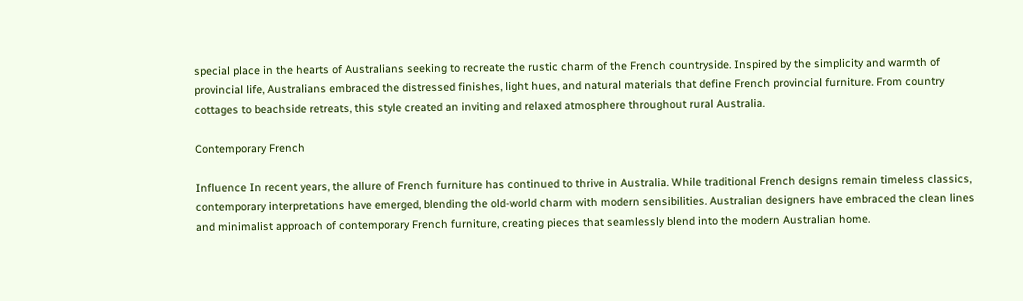special place in the hearts of Australians seeking to recreate the rustic charm of the French countryside. Inspired by the simplicity and warmth of provincial life, Australians embraced the distressed finishes, light hues, and natural materials that define French provincial furniture. From country cottages to beachside retreats, this style created an inviting and relaxed atmosphere throughout rural Australia.

Contemporary French

Influence In recent years, the allure of French furniture has continued to thrive in Australia. While traditional French designs remain timeless classics, contemporary interpretations have emerged, blending the old-world charm with modern sensibilities. Australian designers have embraced the clean lines and minimalist approach of contemporary French furniture, creating pieces that seamlessly blend into the modern Australian home.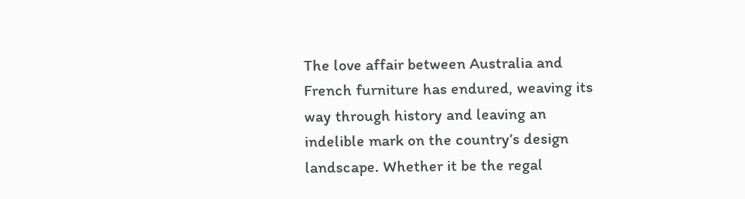The love affair between Australia and French furniture has endured, weaving its way through history and leaving an indelible mark on the country’s design landscape. Whether it be the regal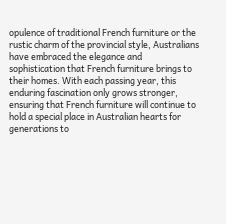opulence of traditional French furniture or the rustic charm of the provincial style, Australians have embraced the elegance and sophistication that French furniture brings to their homes. With each passing year, this enduring fascination only grows stronger, ensuring that French furniture will continue to hold a special place in Australian hearts for generations to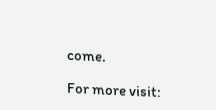come.

For more visit: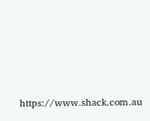https://www.shack.com.au